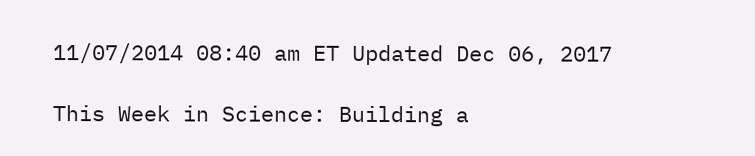11/07/2014 08:40 am ET Updated Dec 06, 2017

This Week in Science: Building a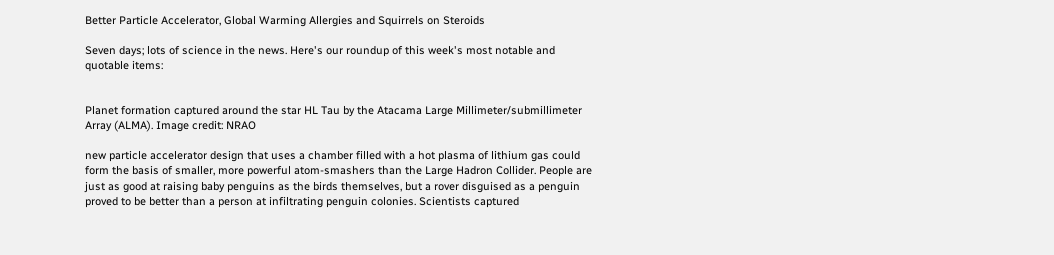Better Particle Accelerator, Global Warming Allergies and Squirrels on Steroids

Seven days; lots of science in the news. Here's our roundup of this week's most notable and quotable items:


Planet formation captured around the star HL Tau by the Atacama Large Millimeter/submillimeter Array (ALMA). Image credit: NRAO

new particle accelerator design that uses a chamber filled with a hot plasma of lithium gas could form the basis of smaller, more powerful atom-smashers than the Large Hadron Collider. People are just as good at raising baby penguins as the birds themselves, but a rover disguised as a penguin proved to be better than a person at infiltrating penguin colonies. Scientists captured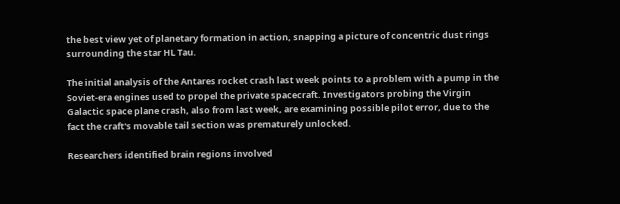the best view yet of planetary formation in action, snapping a picture of concentric dust rings surrounding the star HL Tau.

The initial analysis of the Antares rocket crash last week points to a problem with a pump in the Soviet-era engines used to propel the private spacecraft. Investigators probing the Virgin Galactic space plane crash, also from last week, are examining possible pilot error, due to the fact the craft's movable tail section was prematurely unlocked.

Researchers identified brain regions involved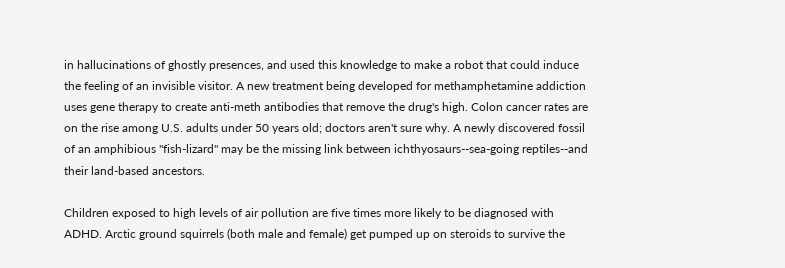in hallucinations of ghostly presences, and used this knowledge to make a robot that could induce the feeling of an invisible visitor. A new treatment being developed for methamphetamine addiction uses gene therapy to create anti-meth antibodies that remove the drug's high. Colon cancer rates are on the rise among U.S. adults under 50 years old; doctors aren't sure why. A newly discovered fossil of an amphibious "fish-lizard" may be the missing link between ichthyosaurs--sea-going reptiles--and their land-based ancestors.

Children exposed to high levels of air pollution are five times more likely to be diagnosed with ADHD. Arctic ground squirrels (both male and female) get pumped up on steroids to survive the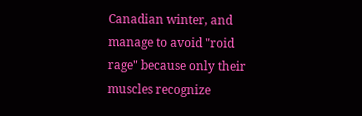Canadian winter, and manage to avoid "roid rage" because only their muscles recognize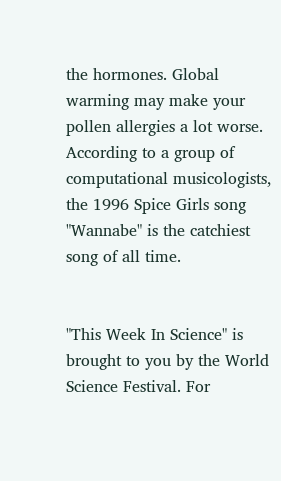the hormones. Global warming may make your pollen allergies a lot worse. According to a group of computational musicologists, the 1996 Spice Girls song "Wannabe" is the catchiest song of all time.


"This Week In Science" is brought to you by the World Science Festival. For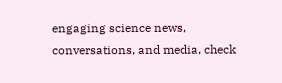engaging science news, conversations, and media, check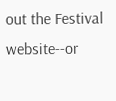out the Festival website--or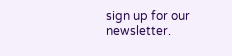sign up for our newsletter.